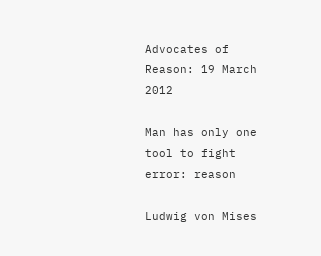Advocates of Reason: 19 March 2012

Man has only one tool to fight error: reason

Ludwig von Mises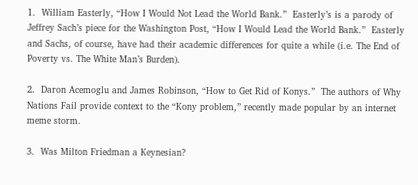1.  William Easterly, “How I Would Not Lead the World Bank.”  Easterly’s is a parody of Jeffrey Sach’s piece for the Washington Post, “How I Would Lead the World Bank.”  Easterly and Sachs, of course, have had their academic differences for quite a while (i.e. The End of Poverty vs. The White Man’s Burden).

2.  Daron Acemoglu and James Robinson, “How to Get Rid of Konys.”  The authors of Why Nations Fail provide context to the “Kony problem,” recently made popular by an internet meme storm.

3.  Was Milton Friedman a Keynesian?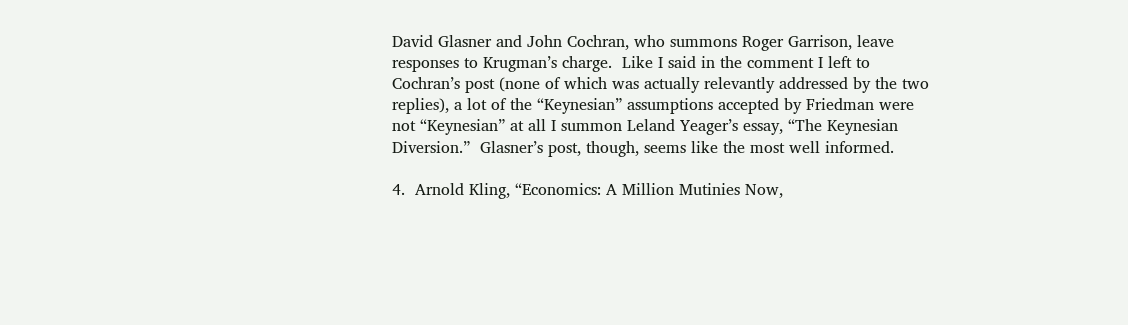David Glasner and John Cochran, who summons Roger Garrison, leave responses to Krugman’s charge.  Like I said in the comment I left to Cochran’s post (none of which was actually relevantly addressed by the two replies), a lot of the “Keynesian” assumptions accepted by Friedman were not “Keynesian” at all I summon Leland Yeager’s essay, “The Keynesian Diversion.”  Glasner’s post, though, seems like the most well informed.

4.  Arnold Kling, “Economics: A Million Mutinies Now,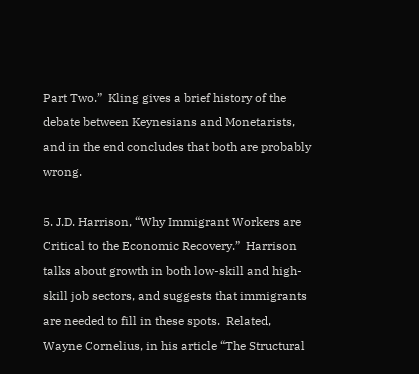Part Two.”  Kling gives a brief history of the debate between Keynesians and Monetarists, and in the end concludes that both are probably wrong.

5. J.D. Harrison, “Why Immigrant Workers are Critical to the Economic Recovery.”  Harrison talks about growth in both low-skill and high-skill job sectors, and suggests that immigrants are needed to fill in these spots.  Related, Wayne Cornelius, in his article “The Structural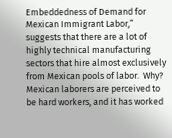Embeddedness of Demand for Mexican Immigrant Labor,” suggests that there are a lot of highly technical manufacturing sectors that hire almost exclusively from Mexican pools of labor.  Why?  Mexican laborers are perceived to be hard workers, and it has worked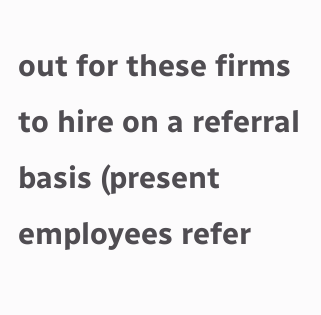out for these firms to hire on a referral basis (present employees refer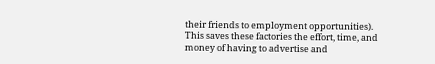their friends to employment opportunities).  This saves these factories the effort, time, and money of having to advertise and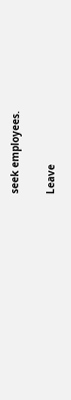seek employees.

Leave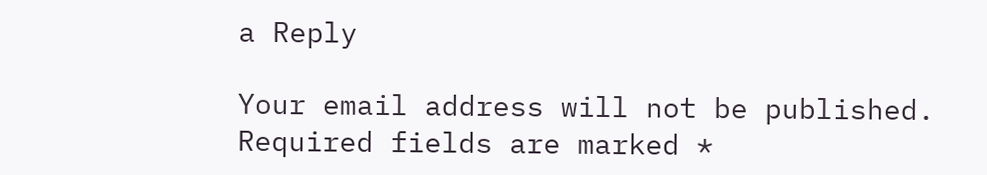a Reply

Your email address will not be published. Required fields are marked *